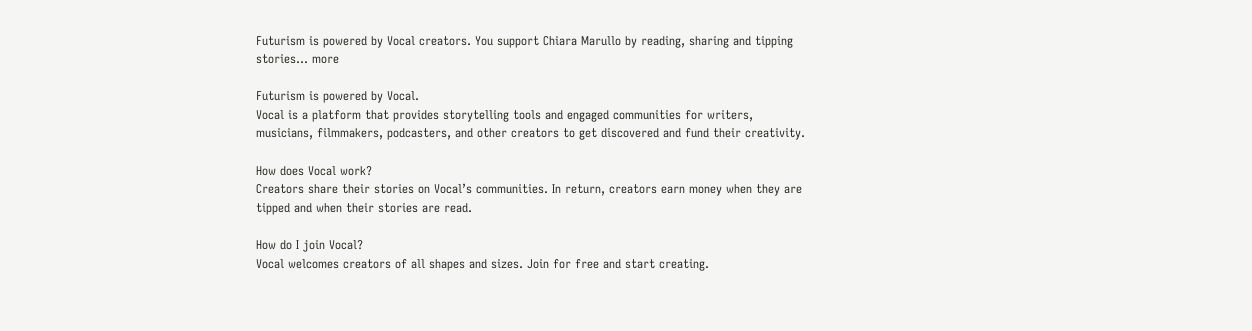Futurism is powered by Vocal creators. You support Chiara Marullo by reading, sharing and tipping stories... more

Futurism is powered by Vocal.
Vocal is a platform that provides storytelling tools and engaged communities for writers, musicians, filmmakers, podcasters, and other creators to get discovered and fund their creativity.

How does Vocal work?
Creators share their stories on Vocal’s communities. In return, creators earn money when they are tipped and when their stories are read.

How do I join Vocal?
Vocal welcomes creators of all shapes and sizes. Join for free and start creating.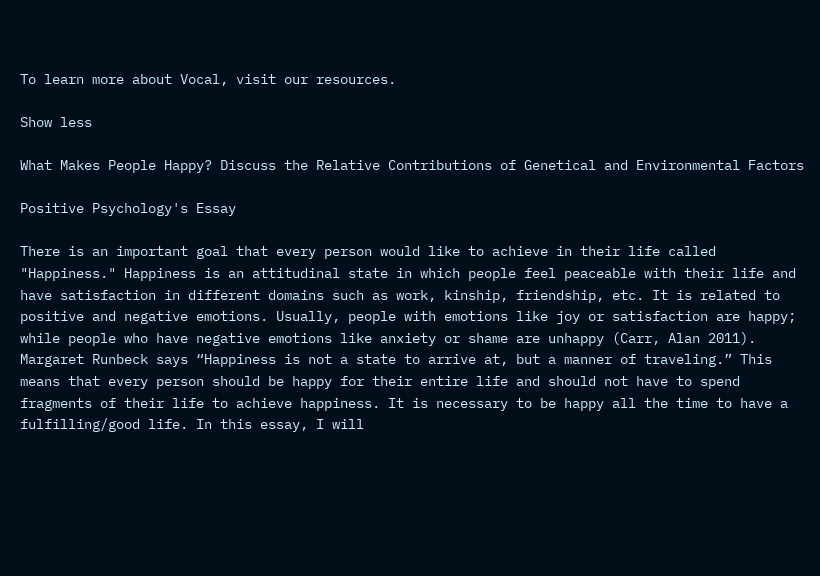To learn more about Vocal, visit our resources.

Show less

What Makes People Happy? Discuss the Relative Contributions of Genetical and Environmental Factors

Positive Psychology's Essay

There is an important goal that every person would like to achieve in their life called "Happiness." Happiness is an attitudinal state in which people feel peaceable with their life and have satisfaction in different domains such as work, kinship, friendship, etc. It is related to positive and negative emotions. Usually, people with emotions like joy or satisfaction are happy; while people who have negative emotions like anxiety or shame are unhappy (Carr, Alan 2011). Margaret Runbeck says “Happiness is not a state to arrive at, but a manner of traveling.” This means that every person should be happy for their entire life and should not have to spend fragments of their life to achieve happiness. It is necessary to be happy all the time to have a fulfilling/good life. In this essay, I will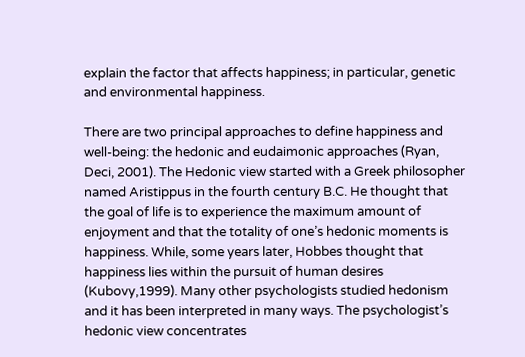explain the factor that affects happiness; in particular, genetic and environmental happiness.

There are two principal approaches to define happiness and well-being: the hedonic and eudaimonic approaches (Ryan, Deci, 2001). The Hedonic view started with a Greek philosopher named Aristippus in the fourth century B.C. He thought that the goal of life is to experience the maximum amount of enjoyment and that the totality of one’s hedonic moments is happiness. While, some years later, Hobbes thought that happiness lies within the pursuit of human desires (Kubovy,1999). Many other psychologists studied hedonism and it has been interpreted in many ways. The psychologist’s hedonic view concentrates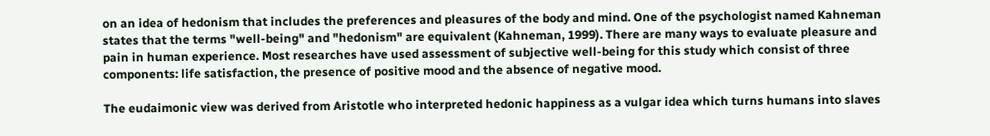on an idea of hedonism that includes the preferences and pleasures of the body and mind. One of the psychologist named Kahneman states that the terms "well-being" and "hedonism" are equivalent (Kahneman, 1999). There are many ways to evaluate pleasure and pain in human experience. Most researches have used assessment of subjective well-being for this study which consist of three components: life satisfaction, the presence of positive mood and the absence of negative mood.

The eudaimonic view was derived from Aristotle who interpreted hedonic happiness as a vulgar idea which turns humans into slaves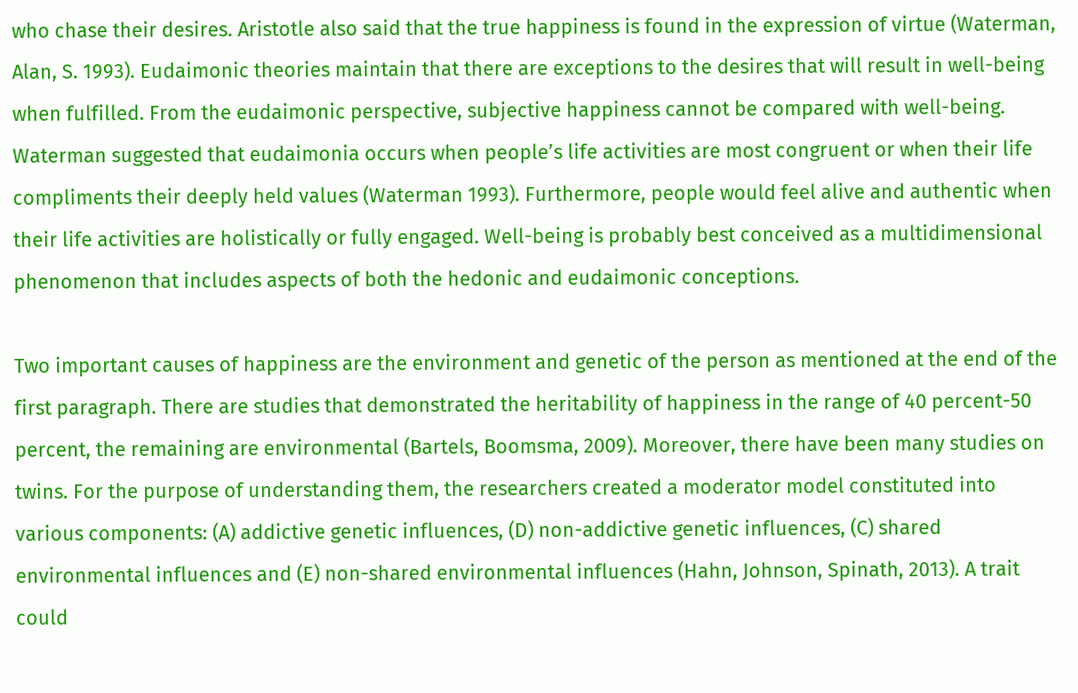who chase their desires. Aristotle also said that the true happiness is found in the expression of virtue (Waterman, Alan, S. 1993). Eudaimonic theories maintain that there are exceptions to the desires that will result in well-being when fulfilled. From the eudaimonic perspective, subjective happiness cannot be compared with well-being. Waterman suggested that eudaimonia occurs when people’s life activities are most congruent or when their life compliments their deeply held values (Waterman 1993). Furthermore, people would feel alive and authentic when their life activities are holistically or fully engaged. Well-being is probably best conceived as a multidimensional phenomenon that includes aspects of both the hedonic and eudaimonic conceptions.

Two important causes of happiness are the environment and genetic of the person as mentioned at the end of the first paragraph. There are studies that demonstrated the heritability of happiness in the range of 40 percent-50 percent, the remaining are environmental (Bartels, Boomsma, 2009). Moreover, there have been many studies on twins. For the purpose of understanding them, the researchers created a moderator model constituted into various components: (A) addictive genetic influences, (D) non-addictive genetic influences, (C) shared environmental influences and (E) non-shared environmental influences (Hahn, Johnson, Spinath, 2013). A trait could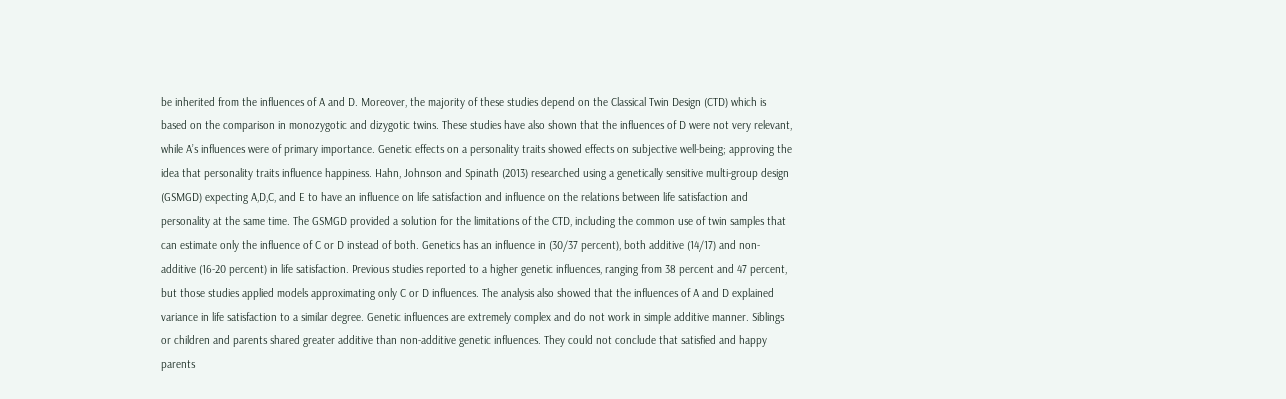be inherited from the influences of A and D. Moreover, the majority of these studies depend on the Classical Twin Design (CTD) which is based on the comparison in monozygotic and dizygotic twins. These studies have also shown that the influences of D were not very relevant, while A’s influences were of primary importance. Genetic effects on a personality traits showed effects on subjective well-being; approving the idea that personality traits influence happiness. Hahn, Johnson and Spinath (2013) researched using a genetically sensitive multi-group design (GSMGD) expecting A,D,C, and E to have an influence on life satisfaction and influence on the relations between life satisfaction and personality at the same time. The GSMGD provided a solution for the limitations of the CTD, including the common use of twin samples that can estimate only the influence of C or D instead of both. Genetics has an influence in (30/37 percent), both additive (14/17) and non-additive (16-20 percent) in life satisfaction. Previous studies reported to a higher genetic influences, ranging from 38 percent and 47 percent, but those studies applied models approximating only C or D influences. The analysis also showed that the influences of A and D explained variance in life satisfaction to a similar degree. Genetic influences are extremely complex and do not work in simple additive manner. Siblings or children and parents shared greater additive than non-additive genetic influences. They could not conclude that satisfied and happy parents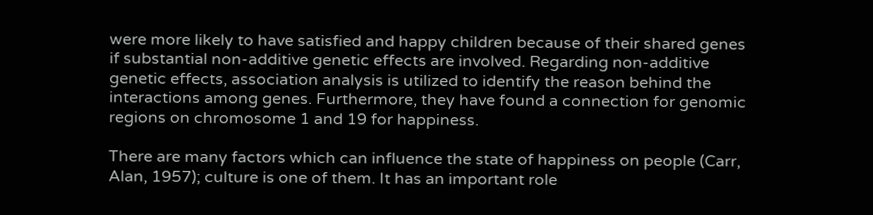were more likely to have satisfied and happy children because of their shared genes if substantial non-additive genetic effects are involved. Regarding non-additive genetic effects, association analysis is utilized to identify the reason behind the interactions among genes. Furthermore, they have found a connection for genomic regions on chromosome 1 and 19 for happiness.

There are many factors which can influence the state of happiness on people (Carr, Alan, 1957); culture is one of them. It has an important role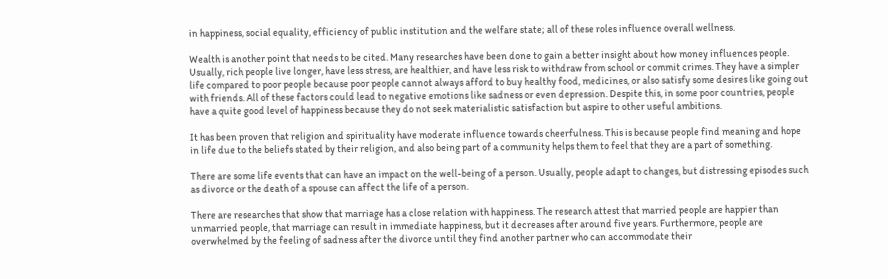in happiness, social equality, efficiency of public institution and the welfare state; all of these roles influence overall wellness.

Wealth is another point that needs to be cited. Many researches have been done to gain a better insight about how money influences people. Usually, rich people live longer, have less stress, are healthier, and have less risk to withdraw from school or commit crimes. They have a simpler life compared to poor people because poor people cannot always afford to buy healthy food, medicines, or also satisfy some desires like going out with friends. All of these factors could lead to negative emotions like sadness or even depression. Despite this, in some poor countries, people have a quite good level of happiness because they do not seek materialistic satisfaction but aspire to other useful ambitions.

It has been proven that religion and spirituality have moderate influence towards cheerfulness. This is because people find meaning and hope in life due to the beliefs stated by their religion, and also being part of a community helps them to feel that they are a part of something.

There are some life events that can have an impact on the well-being of a person. Usually, people adapt to changes, but distressing episodes such as divorce or the death of a spouse can affect the life of a person.

There are researches that show that marriage has a close relation with happiness. The research attest that married people are happier than unmarried people, that marriage can result in immediate happiness, but it decreases after around five years. Furthermore, people are overwhelmed by the feeling of sadness after the divorce until they find another partner who can accommodate their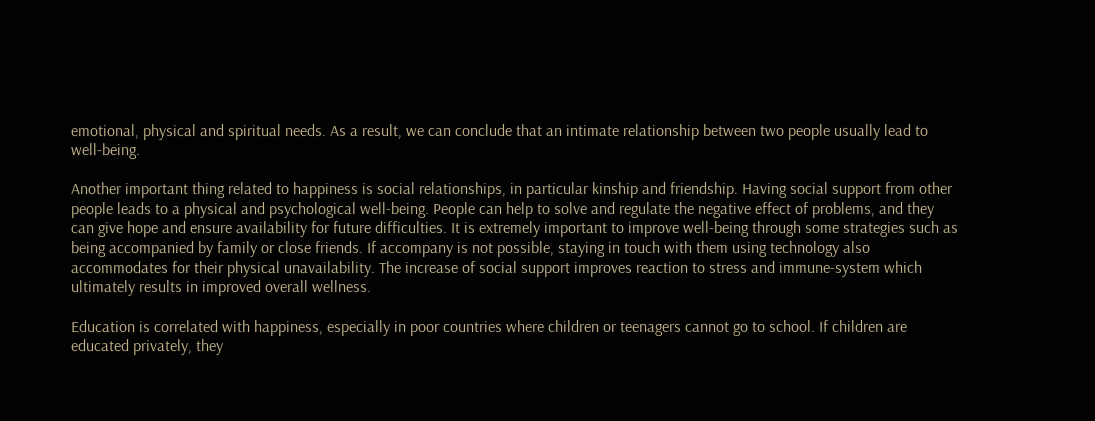emotional, physical and spiritual needs. As a result, we can conclude that an intimate relationship between two people usually lead to well-being.

Another important thing related to happiness is social relationships, in particular kinship and friendship. Having social support from other people leads to a physical and psychological well-being. People can help to solve and regulate the negative effect of problems, and they can give hope and ensure availability for future difficulties. It is extremely important to improve well-being through some strategies such as being accompanied by family or close friends. If accompany is not possible, staying in touch with them using technology also accommodates for their physical unavailability. The increase of social support improves reaction to stress and immune-system which ultimately results in improved overall wellness.

Education is correlated with happiness, especially in poor countries where children or teenagers cannot go to school. If children are educated privately, they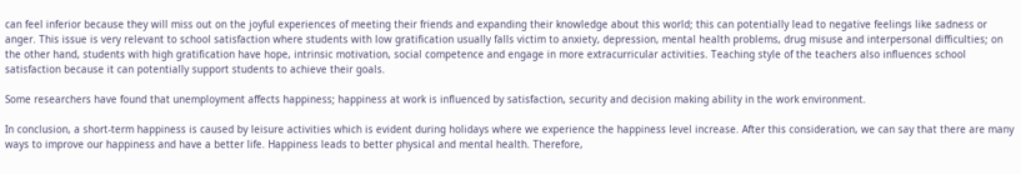can feel inferior because they will miss out on the joyful experiences of meeting their friends and expanding their knowledge about this world; this can potentially lead to negative feelings like sadness or anger. This issue is very relevant to school satisfaction where students with low gratification usually falls victim to anxiety, depression, mental health problems, drug misuse and interpersonal difficulties; on the other hand, students with high gratification have hope, intrinsic motivation, social competence and engage in more extracurricular activities. Teaching style of the teachers also influences school satisfaction because it can potentially support students to achieve their goals.

Some researchers have found that unemployment affects happiness; happiness at work is influenced by satisfaction, security and decision making ability in the work environment.

In conclusion, a short-term happiness is caused by leisure activities which is evident during holidays where we experience the happiness level increase. After this consideration, we can say that there are many ways to improve our happiness and have a better life. Happiness leads to better physical and mental health. Therefore,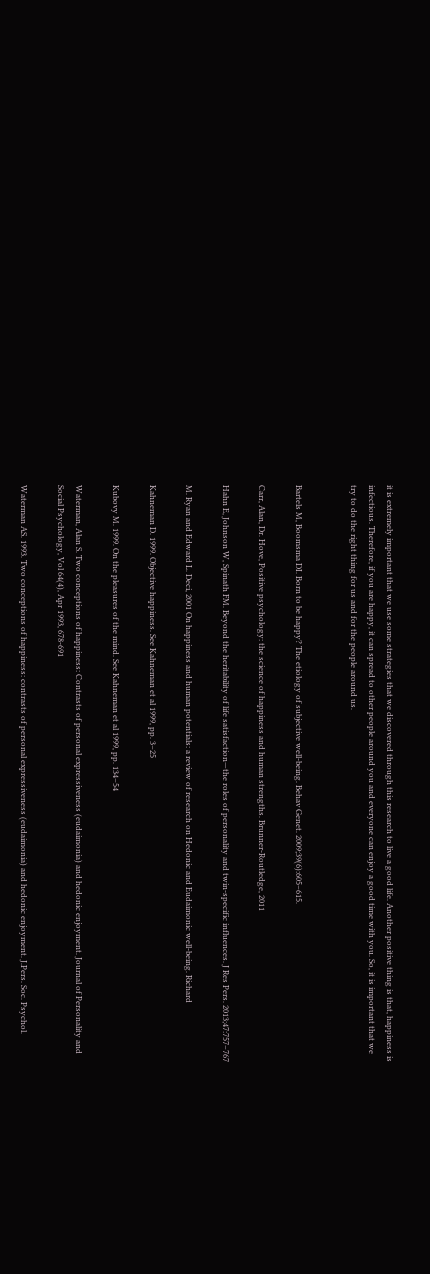it is extremely important that we use some strategies that we discovered through this research to live a good life. Another positive thing is that, happiness is infectious. Therefore, if you are happy, it can spread to other people around you and everyone can enjoy a good time with you. So, it is important that we try to do the right thing for us and for the people around us.


Bartels M, Boomsma DI. Born to be happy? The etiology of subjective well-being. Behav Genet. 2009;39(6):605–615.

Carr, Alan, Dr. Hove, Positive psychology: the science of happiness and human strengths. Brunner-Routledge, 2011

Hahn E, Johnson W, Spinath FM. Beyond the heritability of life satisfaction—the roles of personality and twin-specific influences. J Res Pers. 2013;47:757–767

M. Ryan and Edward L. Deci, 2001 On happiness and human potentials: a review of research on Hedonic and Eudaimonic well-being. Richard

Kahneman D. 1999. Objective happiness. See Kahneman et al 1999, pp. 3–25

Kubovy M. 1999. On the pleasures of the mind. See Kahneman et al 1999, pp. 134–54

Waterman, Alan S. Two conceptions of happiness: Contrasts of personal expressiveness (eudaimonia) and hedonic enjoyment. Journal of Personality and Social Psychology, Vol 64(4), Apr 1993, 678-691

Waterman AS. 1993. Two conceptions of happiness: contrasts of personal expressiveness (eudaimonia) and hedonic enjoyment. J.Pers. Soc. Psychol.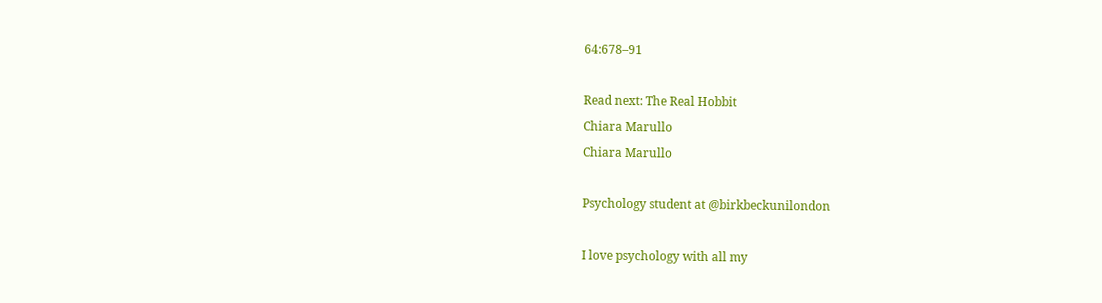64:678–91

Read next: The Real Hobbit
Chiara Marullo
Chiara Marullo

Psychology student at @birkbeckunilondon

I love psychology with all my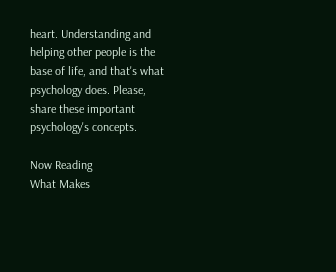heart. Understanding and helping other people is the base of life, and that's what psychology does. Please, share these important psychology's concepts.

Now Reading
What Makes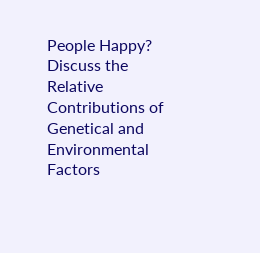People Happy? Discuss the Relative Contributions of Genetical and Environmental Factors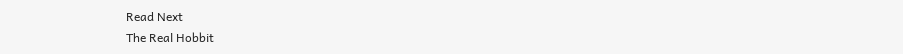Read Next
The Real Hobbit